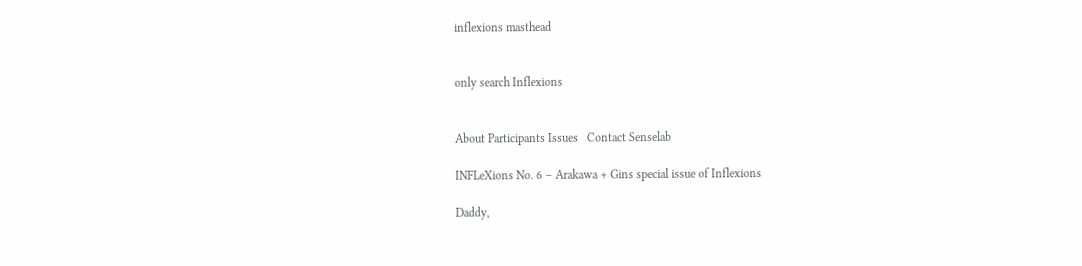inflexions masthead


only search Inflexions


About Participants Issues   Contact Senselab

INFLeXions No. 6 – Arakawa + Gins special issue of Inflexions

Daddy,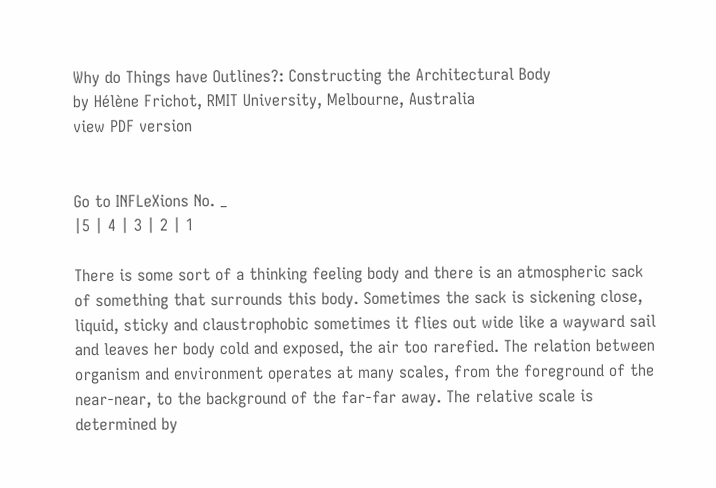Why do Things have Outlines?: Constructing the Architectural Body
by Hélène Frichot, RMIT University, Melbourne, Australia
view PDF version


Go to INFLeXions No. _
|5 | 4 | 3 | 2 | 1

There is some sort of a thinking feeling body and there is an atmospheric sack of something that surrounds this body. Sometimes the sack is sickening close, liquid, sticky and claustrophobic sometimes it flies out wide like a wayward sail and leaves her body cold and exposed, the air too rarefied. The relation between organism and environment operates at many scales, from the foreground of the near-near, to the background of the far-far away. The relative scale is determined by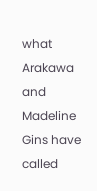what Arakawa and Madeline Gins have called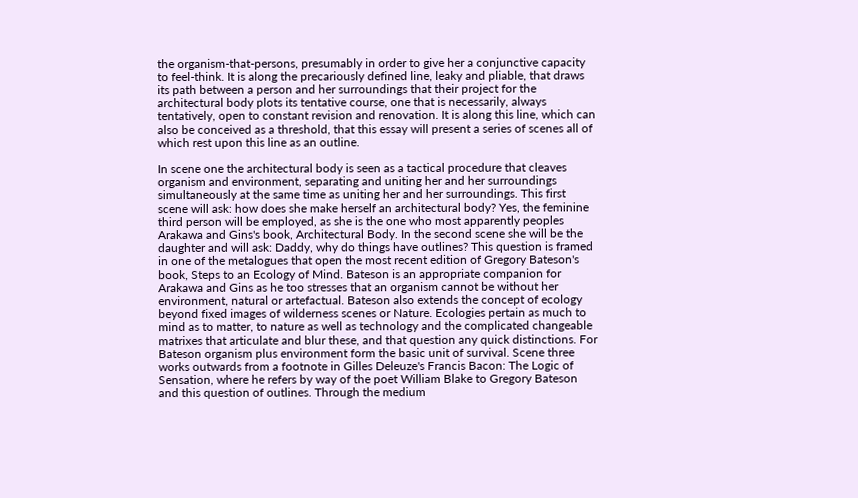the organism-that-persons, presumably in order to give her a conjunctive capacity to feel-think. It is along the precariously defined line, leaky and pliable, that draws its path between a person and her surroundings that their project for the architectural body plots its tentative course, one that is necessarily, always tentatively, open to constant revision and renovation. It is along this line, which can also be conceived as a threshold, that this essay will present a series of scenes all of which rest upon this line as an outline.

In scene one the architectural body is seen as a tactical procedure that cleaves organism and environment, separating and uniting her and her surroundings simultaneously at the same time as uniting her and her surroundings. This first scene will ask: how does she make herself an architectural body? Yes, the feminine third person will be employed, as she is the one who most apparently peoples Arakawa and Gins's book, Architectural Body. In the second scene she will be the daughter and will ask: Daddy, why do things have outlines? This question is framed in one of the metalogues that open the most recent edition of Gregory Bateson's book, Steps to an Ecology of Mind. Bateson is an appropriate companion for Arakawa and Gins as he too stresses that an organism cannot be without her environment, natural or artefactual. Bateson also extends the concept of ecology beyond fixed images of wilderness scenes or Nature. Ecologies pertain as much to mind as to matter, to nature as well as technology and the complicated changeable matrixes that articulate and blur these, and that question any quick distinctions. For Bateson organism plus environment form the basic unit of survival. Scene three works outwards from a footnote in Gilles Deleuze's Francis Bacon: The Logic of Sensation, where he refers by way of the poet William Blake to Gregory Bateson and this question of outlines. Through the medium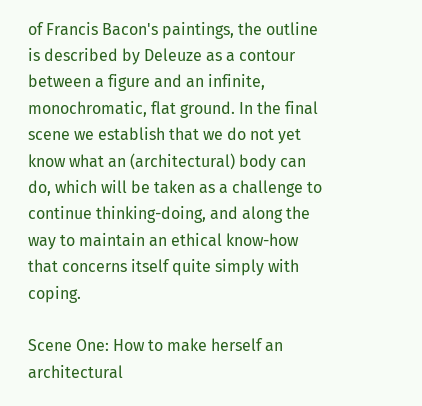of Francis Bacon's paintings, the outline is described by Deleuze as a contour between a figure and an infinite, monochromatic, flat ground. In the final scene we establish that we do not yet know what an (architectural) body can do, which will be taken as a challenge to continue thinking-doing, and along the way to maintain an ethical know-how that concerns itself quite simply with coping.

Scene One: How to make herself an architectural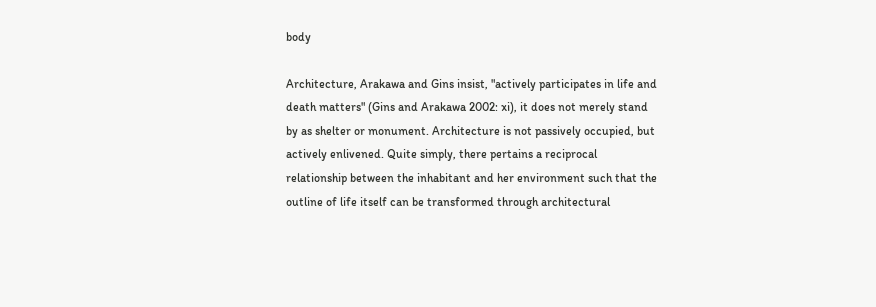body

Architecture, Arakawa and Gins insist, "actively participates in life and death matters" (Gins and Arakawa 2002: xi), it does not merely stand by as shelter or monument. Architecture is not passively occupied, but actively enlivened. Quite simply, there pertains a reciprocal relationship between the inhabitant and her environment such that the outline of life itself can be transformed through architectural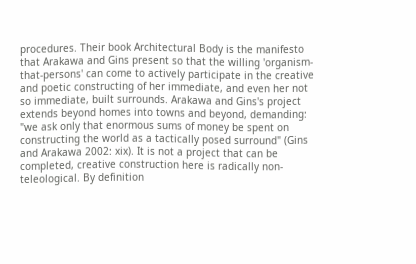procedures. Their book Architectural Body is the manifesto that Arakawa and Gins present so that the willing 'organism-that-persons' can come to actively participate in the creative and poetic constructing of her immediate, and even her not so immediate, built surrounds. Arakawa and Gins's project extends beyond homes into towns and beyond, demanding: "we ask only that enormous sums of money be spent on constructing the world as a tactically posed surround" (Gins and Arakawa 2002: xix). It is not a project that can be completed, creative construction here is radically non-teleological. By definition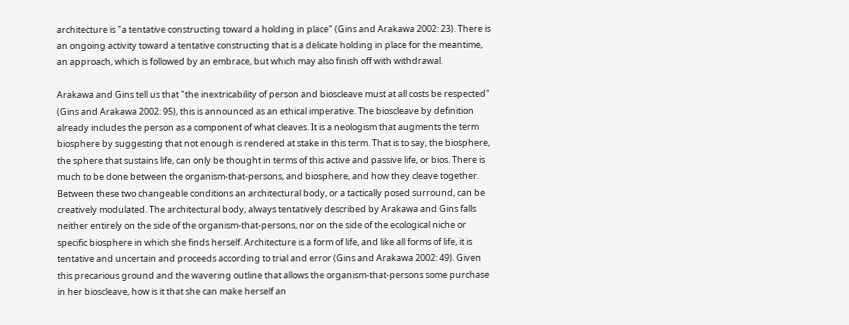architecture is "a tentative constructing toward a holding in place" (Gins and Arakawa 2002: 23). There is an ongoing activity toward a tentative constructing that is a delicate holding in place for the meantime, an approach, which is followed by an embrace, but which may also finish off with withdrawal.

Arakawa and Gins tell us that "the inextricability of person and bioscleave must at all costs be respected" (Gins and Arakawa 2002: 95), this is announced as an ethical imperative. The bioscleave by definition already includes the person as a component of what cleaves. It is a neologism that augments the term biosphere by suggesting that not enough is rendered at stake in this term. That is to say, the biosphere, the sphere that sustains life, can only be thought in terms of this active and passive life, or bios. There is much to be done between the organism-that-persons, and biosphere, and how they cleave together. Between these two changeable conditions an architectural body, or a tactically posed surround, can be creatively modulated. The architectural body, always tentatively described by Arakawa and Gins falls neither entirely on the side of the organism-that-persons, nor on the side of the ecological niche or specific biosphere in which she finds herself. Architecture is a form of life, and like all forms of life, it is tentative and uncertain and proceeds according to trial and error (Gins and Arakawa 2002: 49). Given this precarious ground and the wavering outline that allows the organism-that-persons some purchase in her bioscleave, how is it that she can make herself an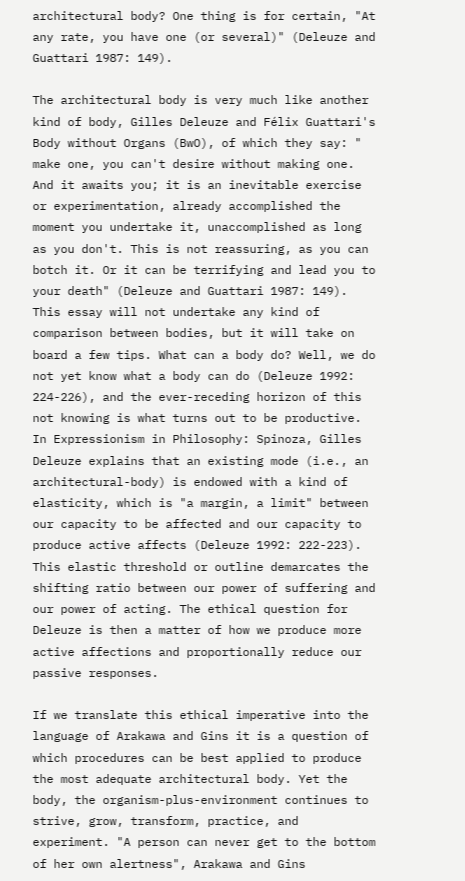architectural body? One thing is for certain, "At any rate, you have one (or several)" (Deleuze and Guattari 1987: 149).

The architectural body is very much like another kind of body, Gilles Deleuze and Félix Guattari's Body without Organs (BwO), of which they say: " make one, you can't desire without making one. And it awaits you; it is an inevitable exercise or experimentation, already accomplished the moment you undertake it, unaccomplished as long as you don't. This is not reassuring, as you can botch it. Or it can be terrifying and lead you to your death" (Deleuze and Guattari 1987: 149). This essay will not undertake any kind of comparison between bodies, but it will take on board a few tips. What can a body do? Well, we do not yet know what a body can do (Deleuze 1992: 224-226), and the ever-receding horizon of this not knowing is what turns out to be productive. In Expressionism in Philosophy: Spinoza, Gilles Deleuze explains that an existing mode (i.e., an architectural-body) is endowed with a kind of elasticity, which is "a margin, a limit" between our capacity to be affected and our capacity to produce active affects (Deleuze 1992: 222-223). This elastic threshold or outline demarcates the shifting ratio between our power of suffering and our power of acting. The ethical question for Deleuze is then a matter of how we produce more active affections and proportionally reduce our passive responses.

If we translate this ethical imperative into the language of Arakawa and Gins it is a question of which procedures can be best applied to produce the most adequate architectural body. Yet the body, the organism-plus-environment continues to strive, grow, transform, practice, and experiment. "A person can never get to the bottom of her own alertness", Arakawa and Gins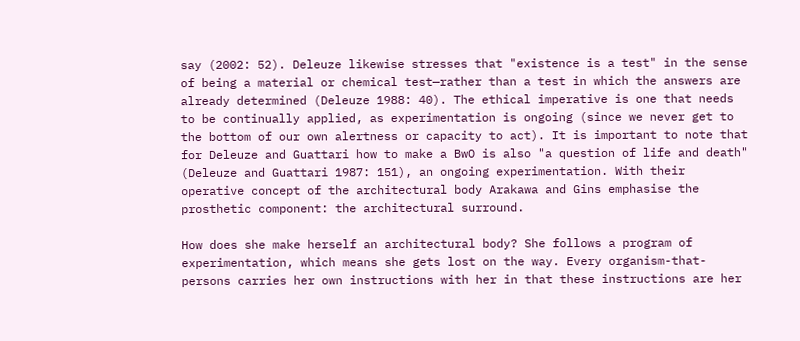say (2002: 52). Deleuze likewise stresses that "existence is a test" in the sense of being a material or chemical test—rather than a test in which the answers are already determined (Deleuze 1988: 40). The ethical imperative is one that needs to be continually applied, as experimentation is ongoing (since we never get to the bottom of our own alertness or capacity to act). It is important to note that for Deleuze and Guattari how to make a BwO is also "a question of life and death" (Deleuze and Guattari 1987: 151), an ongoing experimentation. With their operative concept of the architectural body Arakawa and Gins emphasise the prosthetic component: the architectural surround.

How does she make herself an architectural body? She follows a program of experimentation, which means she gets lost on the way. Every organism-that-persons carries her own instructions with her in that these instructions are her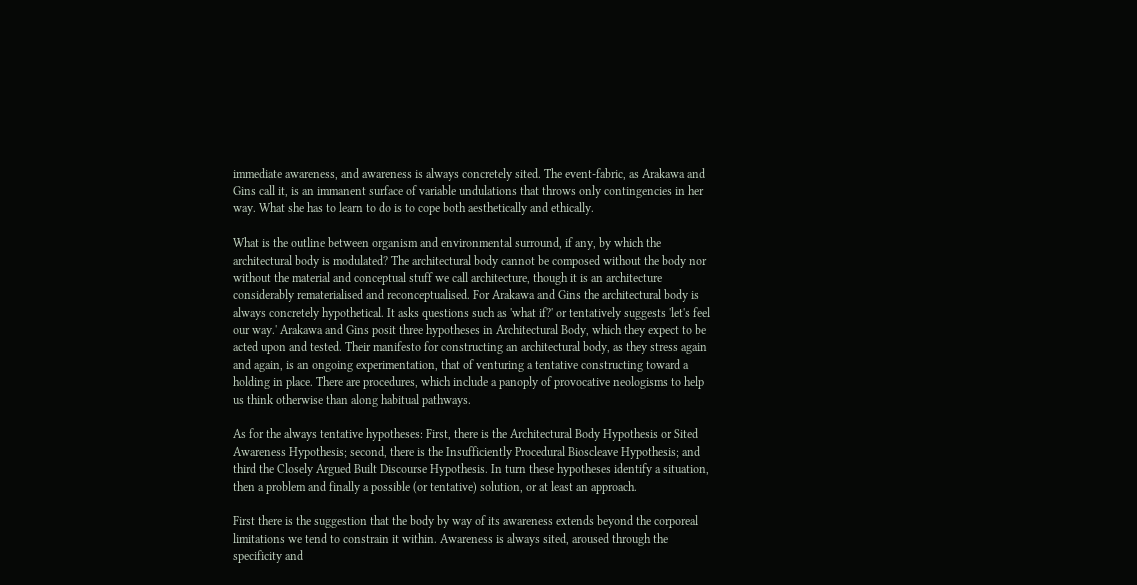immediate awareness, and awareness is always concretely sited. The event-fabric, as Arakawa and Gins call it, is an immanent surface of variable undulations that throws only contingencies in her way. What she has to learn to do is to cope both aesthetically and ethically.

What is the outline between organism and environmental surround, if any, by which the architectural body is modulated? The architectural body cannot be composed without the body nor without the material and conceptual stuff we call architecture, though it is an architecture considerably rematerialised and reconceptualised. For Arakawa and Gins the architectural body is always concretely hypothetical. It asks questions such as 'what if?' or tentatively suggests 'let's feel our way.' Arakawa and Gins posit three hypotheses in Architectural Body, which they expect to be acted upon and tested. Their manifesto for constructing an architectural body, as they stress again and again, is an ongoing experimentation, that of venturing a tentative constructing toward a holding in place. There are procedures, which include a panoply of provocative neologisms to help us think otherwise than along habitual pathways.

As for the always tentative hypotheses: First, there is the Architectural Body Hypothesis or Sited Awareness Hypothesis; second, there is the Insufficiently Procedural Bioscleave Hypothesis; and third the Closely Argued Built Discourse Hypothesis. In turn these hypotheses identify a situation, then a problem and finally a possible (or tentative) solution, or at least an approach.

First there is the suggestion that the body by way of its awareness extends beyond the corporeal limitations we tend to constrain it within. Awareness is always sited, aroused through the specificity and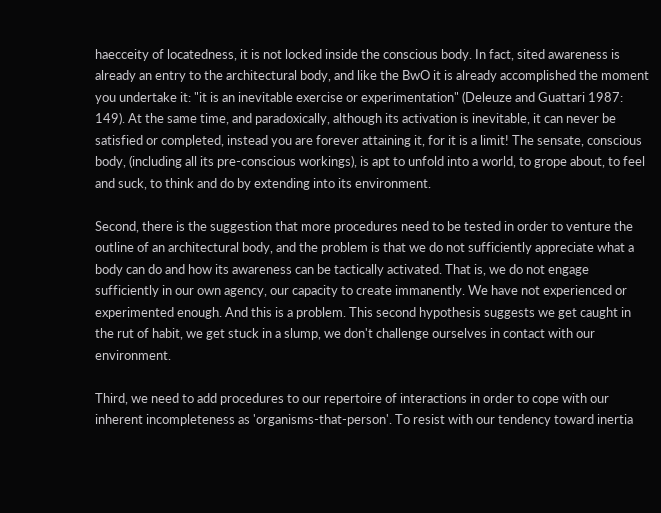haecceity of locatedness, it is not locked inside the conscious body. In fact, sited awareness is already an entry to the architectural body, and like the BwO it is already accomplished the moment you undertake it: "it is an inevitable exercise or experimentation" (Deleuze and Guattari 1987: 149). At the same time, and paradoxically, although its activation is inevitable, it can never be satisfied or completed, instead you are forever attaining it, for it is a limit! The sensate, conscious body, (including all its pre-conscious workings), is apt to unfold into a world, to grope about, to feel and suck, to think and do by extending into its environment.

Second, there is the suggestion that more procedures need to be tested in order to venture the outline of an architectural body, and the problem is that we do not sufficiently appreciate what a body can do and how its awareness can be tactically activated. That is, we do not engage sufficiently in our own agency, our capacity to create immanently. We have not experienced or experimented enough. And this is a problem. This second hypothesis suggests we get caught in the rut of habit, we get stuck in a slump, we don't challenge ourselves in contact with our environment.

Third, we need to add procedures to our repertoire of interactions in order to cope with our inherent incompleteness as 'organisms-that-person'. To resist with our tendency toward inertia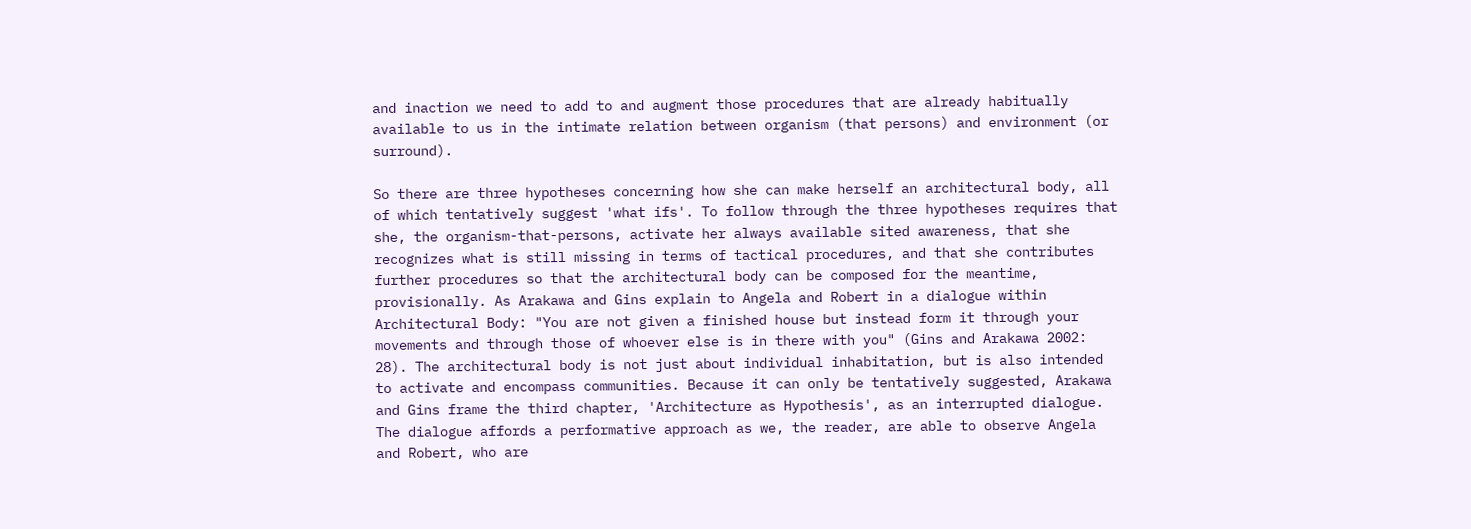and inaction we need to add to and augment those procedures that are already habitually available to us in the intimate relation between organism (that persons) and environment (or surround).

So there are three hypotheses concerning how she can make herself an architectural body, all of which tentatively suggest 'what ifs'. To follow through the three hypotheses requires that she, the organism-that-persons, activate her always available sited awareness, that she recognizes what is still missing in terms of tactical procedures, and that she contributes further procedures so that the architectural body can be composed for the meantime, provisionally. As Arakawa and Gins explain to Angela and Robert in a dialogue within Architectural Body: "You are not given a finished house but instead form it through your movements and through those of whoever else is in there with you" (Gins and Arakawa 2002: 28). The architectural body is not just about individual inhabitation, but is also intended to activate and encompass communities. Because it can only be tentatively suggested, Arakawa and Gins frame the third chapter, 'Architecture as Hypothesis', as an interrupted dialogue. The dialogue affords a performative approach as we, the reader, are able to observe Angela and Robert, who are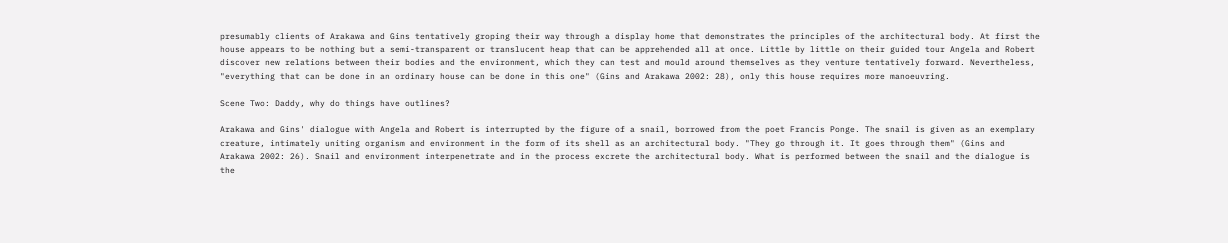presumably clients of Arakawa and Gins tentatively groping their way through a display home that demonstrates the principles of the architectural body. At first the house appears to be nothing but a semi-transparent or translucent heap that can be apprehended all at once. Little by little on their guided tour Angela and Robert discover new relations between their bodies and the environment, which they can test and mould around themselves as they venture tentatively forward. Nevertheless, "everything that can be done in an ordinary house can be done in this one" (Gins and Arakawa 2002: 28), only this house requires more manoeuvring.

Scene Two: Daddy, why do things have outlines?

Arakawa and Gins' dialogue with Angela and Robert is interrupted by the figure of a snail, borrowed from the poet Francis Ponge. The snail is given as an exemplary creature, intimately uniting organism and environment in the form of its shell as an architectural body. "They go through it. It goes through them" (Gins and Arakawa 2002: 26). Snail and environment interpenetrate and in the process excrete the architectural body. What is performed between the snail and the dialogue is the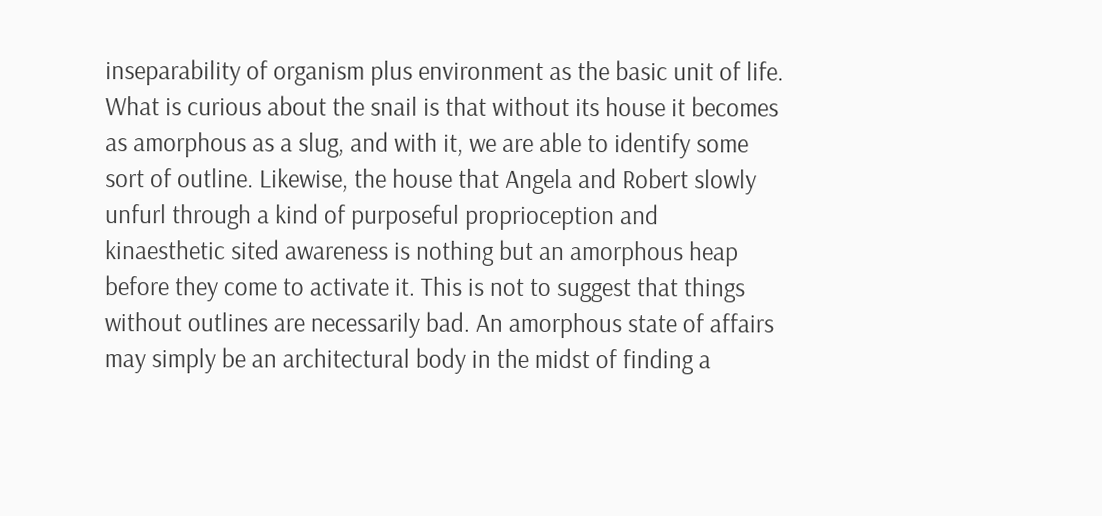inseparability of organism plus environment as the basic unit of life. What is curious about the snail is that without its house it becomes as amorphous as a slug, and with it, we are able to identify some sort of outline. Likewise, the house that Angela and Robert slowly unfurl through a kind of purposeful proprioception and kinaesthetic sited awareness is nothing but an amorphous heap before they come to activate it. This is not to suggest that things without outlines are necessarily bad. An amorphous state of affairs may simply be an architectural body in the midst of finding a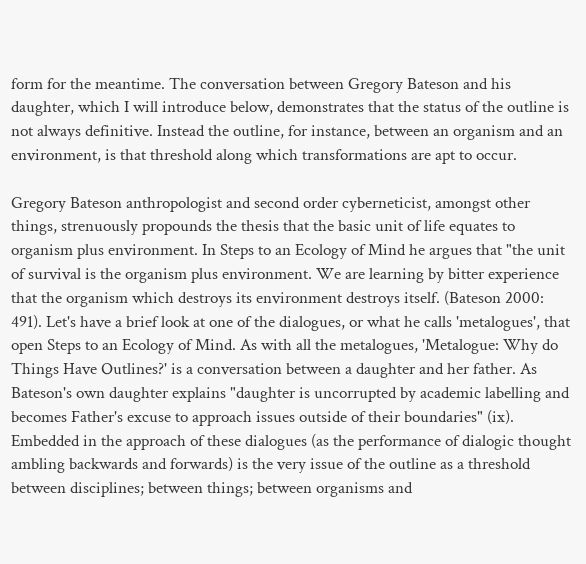form for the meantime. The conversation between Gregory Bateson and his daughter, which I will introduce below, demonstrates that the status of the outline is not always definitive. Instead the outline, for instance, between an organism and an environment, is that threshold along which transformations are apt to occur.

Gregory Bateson anthropologist and second order cyberneticist, amongst other things, strenuously propounds the thesis that the basic unit of life equates to organism plus environment. In Steps to an Ecology of Mind he argues that "the unit of survival is the organism plus environment. We are learning by bitter experience that the organism which destroys its environment destroys itself. (Bateson 2000: 491). Let's have a brief look at one of the dialogues, or what he calls 'metalogues', that open Steps to an Ecology of Mind. As with all the metalogues, 'Metalogue: Why do Things Have Outlines?' is a conversation between a daughter and her father. As Bateson's own daughter explains "daughter is uncorrupted by academic labelling and becomes Father's excuse to approach issues outside of their boundaries" (ix). Embedded in the approach of these dialogues (as the performance of dialogic thought ambling backwards and forwards) is the very issue of the outline as a threshold between disciplines; between things; between organisms and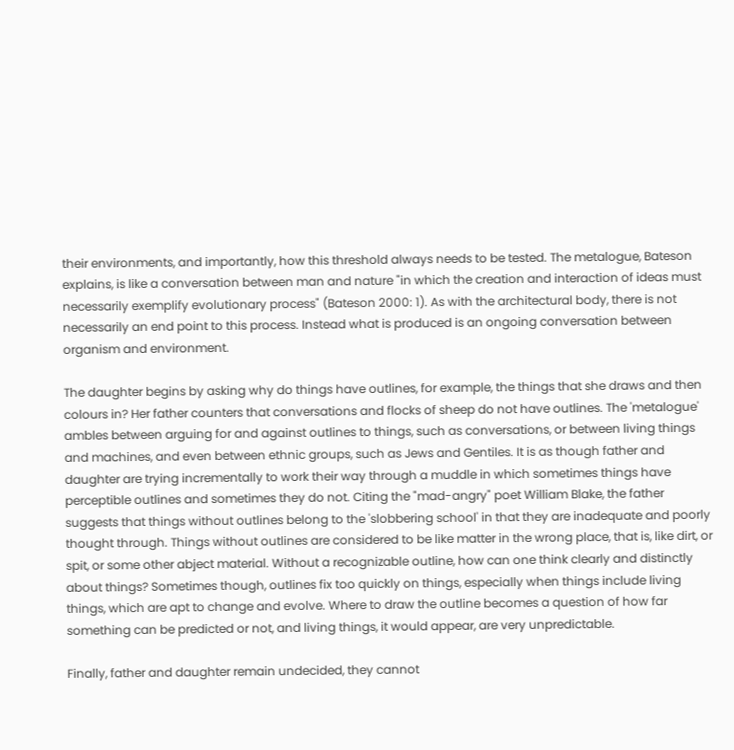their environments, and importantly, how this threshold always needs to be tested. The metalogue, Bateson explains, is like a conversation between man and nature "in which the creation and interaction of ideas must necessarily exemplify evolutionary process" (Bateson 2000: 1). As with the architectural body, there is not necessarily an end point to this process. Instead what is produced is an ongoing conversation between organism and environment.

The daughter begins by asking why do things have outlines, for example, the things that she draws and then colours in? Her father counters that conversations and flocks of sheep do not have outlines. The 'metalogue' ambles between arguing for and against outlines to things, such as conversations, or between living things and machines, and even between ethnic groups, such as Jews and Gentiles. It is as though father and daughter are trying incrementally to work their way through a muddle in which sometimes things have perceptible outlines and sometimes they do not. Citing the "mad-angry" poet William Blake, the father suggests that things without outlines belong to the 'slobbering school' in that they are inadequate and poorly thought through. Things without outlines are considered to be like matter in the wrong place, that is, like dirt, or spit, or some other abject material. Without a recognizable outline, how can one think clearly and distinctly about things? Sometimes though, outlines fix too quickly on things, especially when things include living things, which are apt to change and evolve. Where to draw the outline becomes a question of how far something can be predicted or not, and living things, it would appear, are very unpredictable.

Finally, father and daughter remain undecided, they cannot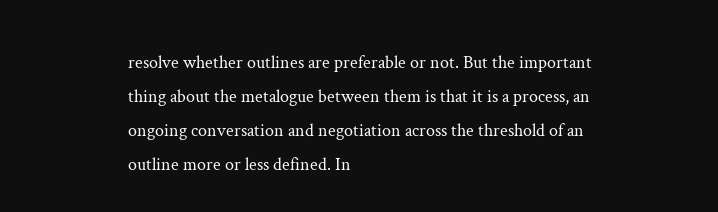resolve whether outlines are preferable or not. But the important thing about the metalogue between them is that it is a process, an ongoing conversation and negotiation across the threshold of an outline more or less defined. In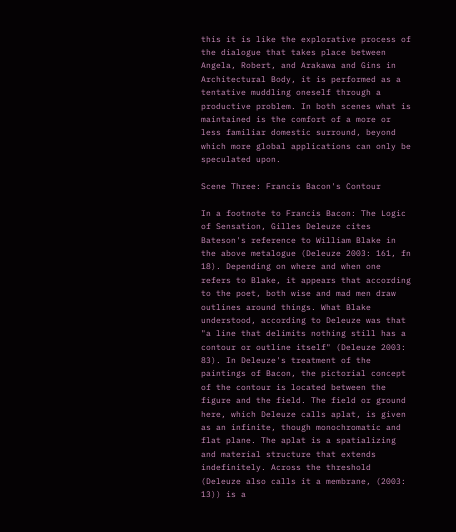this it is like the explorative process of the dialogue that takes place between Angela, Robert, and Arakawa and Gins in Architectural Body, it is performed as a tentative muddling oneself through a productive problem. In both scenes what is maintained is the comfort of a more or less familiar domestic surround, beyond which more global applications can only be speculated upon.

Scene Three: Francis Bacon's Contour

In a footnote to Francis Bacon: The Logic of Sensation, Gilles Deleuze cites Bateson's reference to William Blake in the above metalogue (Deleuze 2003: 161, fn 18). Depending on where and when one refers to Blake, it appears that according to the poet, both wise and mad men draw outlines around things. What Blake understood, according to Deleuze was that "a line that delimits nothing still has a contour or outline itself" (Deleuze 2003: 83). In Deleuze's treatment of the paintings of Bacon, the pictorial concept of the contour is located between the figure and the field. The field or ground here, which Deleuze calls aplat, is given as an infinite, though monochromatic and flat plane. The aplat is a spatializing and material structure that extends indefinitely. Across the threshold (Deleuze also calls it a membrane, (2003: 13)) is a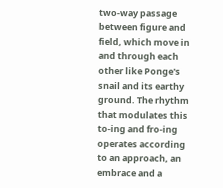two-way passage between figure and field, which move in and through each other like Ponge's snail and its earthy ground. The rhythm that modulates this to-ing and fro-ing operates according to an approach, an embrace and a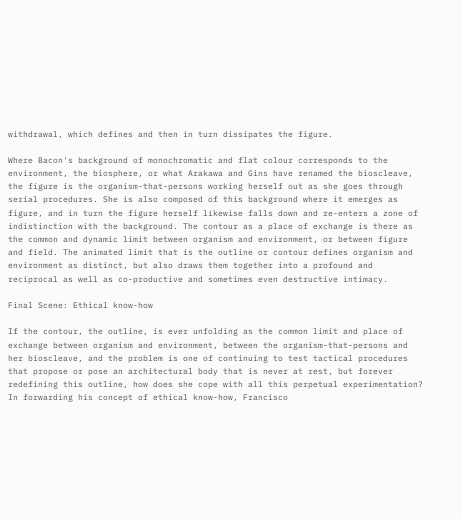withdrawal, which defines and then in turn dissipates the figure.

Where Bacon's background of monochromatic and flat colour corresponds to the environment, the biosphere, or what Arakawa and Gins have renamed the bioscleave, the figure is the organism-that-persons working herself out as she goes through serial procedures. She is also composed of this background where it emerges as figure, and in turn the figure herself likewise falls down and re-enters a zone of indistinction with the background. The contour as a place of exchange is there as the common and dynamic limit between organism and environment, or between figure and field. The animated limit that is the outline or contour defines organism and environment as distinct, but also draws them together into a profound and reciprocal as well as co-productive and sometimes even destructive intimacy.

Final Scene: Ethical know-how

If the contour, the outline, is ever unfolding as the common limit and place of exchange between organism and environment, between the organism-that-persons and her bioscleave, and the problem is one of continuing to test tactical procedures that propose or pose an architectural body that is never at rest, but forever redefining this outline, how does she cope with all this perpetual experimentation? In forwarding his concept of ethical know-how, Francisco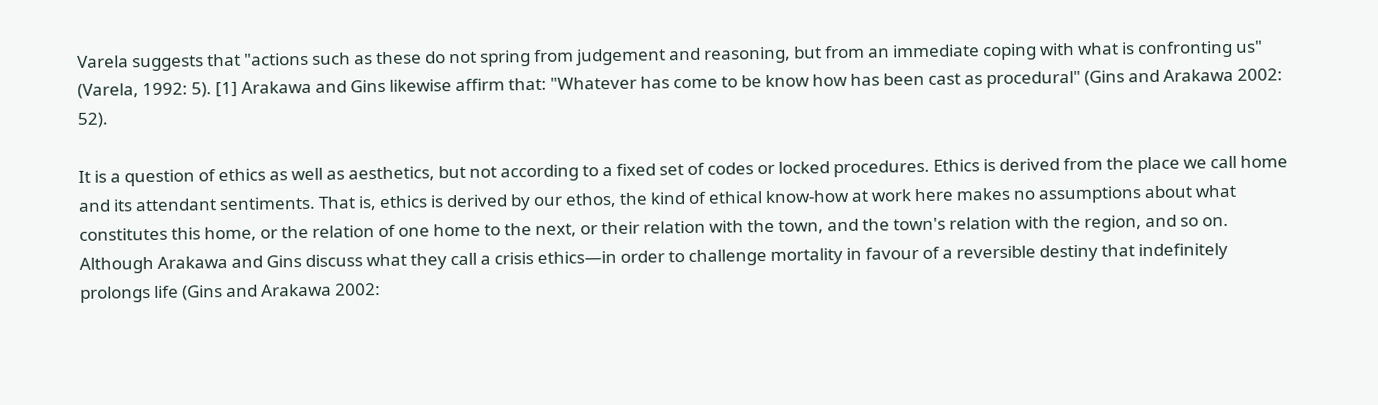Varela suggests that "actions such as these do not spring from judgement and reasoning, but from an immediate coping with what is confronting us" (Varela, 1992: 5). [1] Arakawa and Gins likewise affirm that: "Whatever has come to be know how has been cast as procedural" (Gins and Arakawa 2002: 52).

It is a question of ethics as well as aesthetics, but not according to a fixed set of codes or locked procedures. Ethics is derived from the place we call home and its attendant sentiments. That is, ethics is derived by our ethos, the kind of ethical know-how at work here makes no assumptions about what constitutes this home, or the relation of one home to the next, or their relation with the town, and the town's relation with the region, and so on. Although Arakawa and Gins discuss what they call a crisis ethics—in order to challenge mortality in favour of a reversible destiny that indefinitely prolongs life (Gins and Arakawa 2002: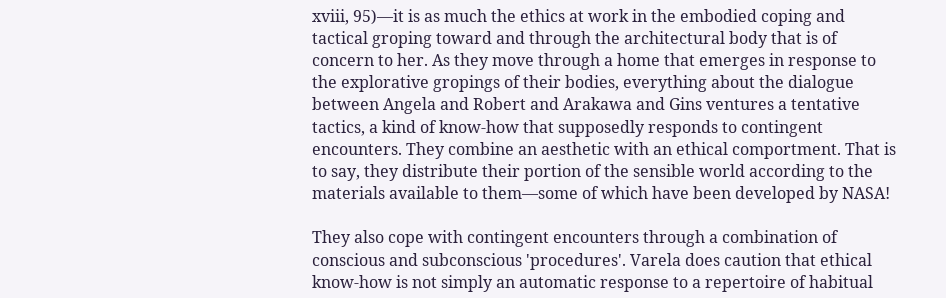xviii, 95)—it is as much the ethics at work in the embodied coping and tactical groping toward and through the architectural body that is of concern to her. As they move through a home that emerges in response to the explorative gropings of their bodies, everything about the dialogue between Angela and Robert and Arakawa and Gins ventures a tentative tactics, a kind of know-how that supposedly responds to contingent encounters. They combine an aesthetic with an ethical comportment. That is to say, they distribute their portion of the sensible world according to the materials available to them—some of which have been developed by NASA!

They also cope with contingent encounters through a combination of conscious and subconscious 'procedures'. Varela does caution that ethical know-how is not simply an automatic response to a repertoire of habitual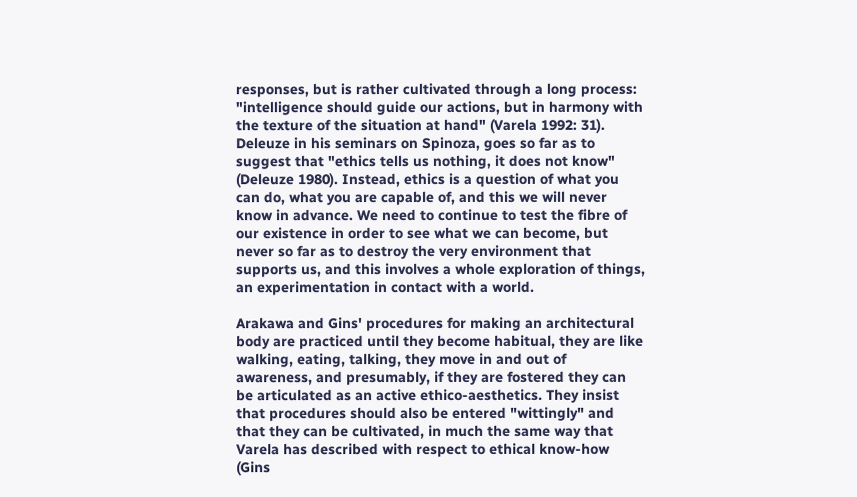responses, but is rather cultivated through a long process: "intelligence should guide our actions, but in harmony with the texture of the situation at hand" (Varela 1992: 31). Deleuze in his seminars on Spinoza, goes so far as to suggest that "ethics tells us nothing, it does not know" (Deleuze 1980). Instead, ethics is a question of what you can do, what you are capable of, and this we will never know in advance. We need to continue to test the fibre of our existence in order to see what we can become, but never so far as to destroy the very environment that supports us, and this involves a whole exploration of things, an experimentation in contact with a world.

Arakawa and Gins' procedures for making an architectural body are practiced until they become habitual, they are like walking, eating, talking, they move in and out of awareness, and presumably, if they are fostered they can be articulated as an active ethico-aesthetics. They insist that procedures should also be entered "wittingly" and that they can be cultivated, in much the same way that Varela has described with respect to ethical know-how (Gins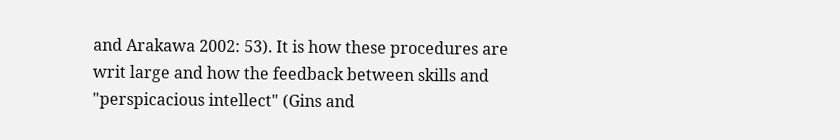and Arakawa 2002: 53). It is how these procedures are writ large and how the feedback between skills and "perspicacious intellect" (Gins and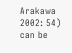Arakawa 2002: 54) can be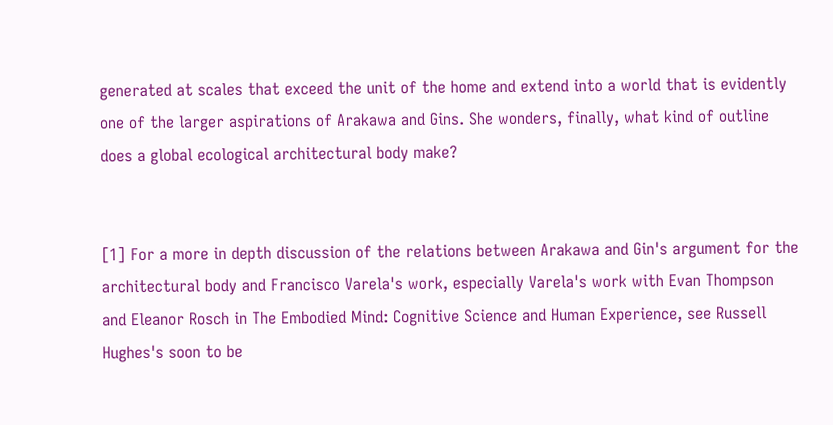generated at scales that exceed the unit of the home and extend into a world that is evidently one of the larger aspirations of Arakawa and Gins. She wonders, finally, what kind of outline does a global ecological architectural body make?


[1] For a more in depth discussion of the relations between Arakawa and Gin's argument for the architectural body and Francisco Varela's work, especially Varela's work with Evan Thompson and Eleanor Rosch in The Embodied Mind: Cognitive Science and Human Experience, see Russell Hughes's soon to be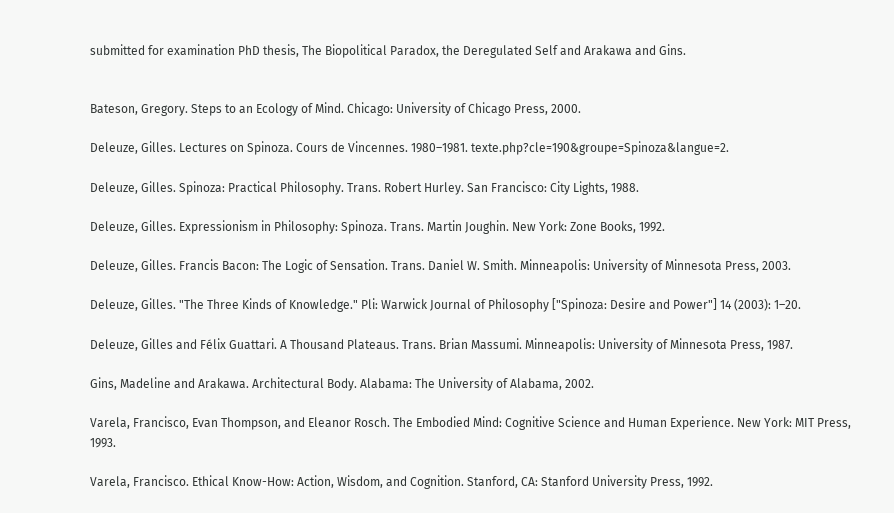submitted for examination PhD thesis, The Biopolitical Paradox, the Deregulated Self and Arakawa and Gins.


Bateson, Gregory. Steps to an Ecology of Mind. Chicago: University of Chicago Press, 2000.

Deleuze, Gilles. Lectures on Spinoza. Cours de Vincennes. 1980–1981. texte.php?cle=190&groupe=Spinoza&langue=2.

Deleuze, Gilles. Spinoza: Practical Philosophy. Trans. Robert Hurley. San Francisco: City Lights, 1988.

Deleuze, Gilles. Expressionism in Philosophy: Spinoza. Trans. Martin Joughin. New York: Zone Books, 1992.

Deleuze, Gilles. Francis Bacon: The Logic of Sensation. Trans. Daniel W. Smith. Minneapolis: University of Minnesota Press, 2003.

Deleuze, Gilles. "The Three Kinds of Knowledge." Pli: Warwick Journal of Philosophy ["Spinoza: Desire and Power"] 14 (2003): 1–20.

Deleuze, Gilles and Félix Guattari. A Thousand Plateaus. Trans. Brian Massumi. Minneapolis: University of Minnesota Press, 1987.

Gins, Madeline and Arakawa. Architectural Body. Alabama: The University of Alabama, 2002.

Varela, Francisco, Evan Thompson, and Eleanor Rosch. The Embodied Mind: Cognitive Science and Human Experience. New York: MIT Press, 1993.

Varela, Francisco. Ethical Know-How: Action, Wisdom, and Cognition. Stanford, CA: Stanford University Press, 1992.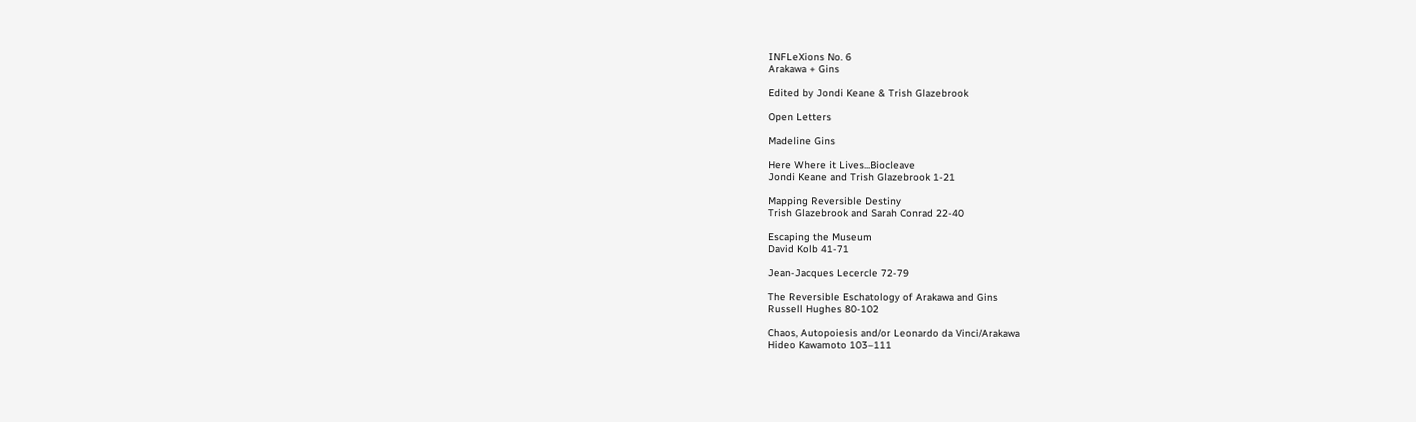INFLeXions No. 6
Arakawa + Gins

Edited by Jondi Keane & Trish Glazebrook

Open Letters

Madeline Gins

Here Where it Lives...Biocleave
Jondi Keane and Trish Glazebrook 1-21

Mapping Reversible Destiny
Trish Glazebrook and Sarah Conrad 22-40

Escaping the Museum
David Kolb 41-71

Jean-Jacques Lecercle 72-79

The Reversible Eschatology of Arakawa and Gins
Russell Hughes 80-102

Chaos, Autopoiesis and/or Leonardo da Vinci/Arakawa
Hideo Kawamoto 103–111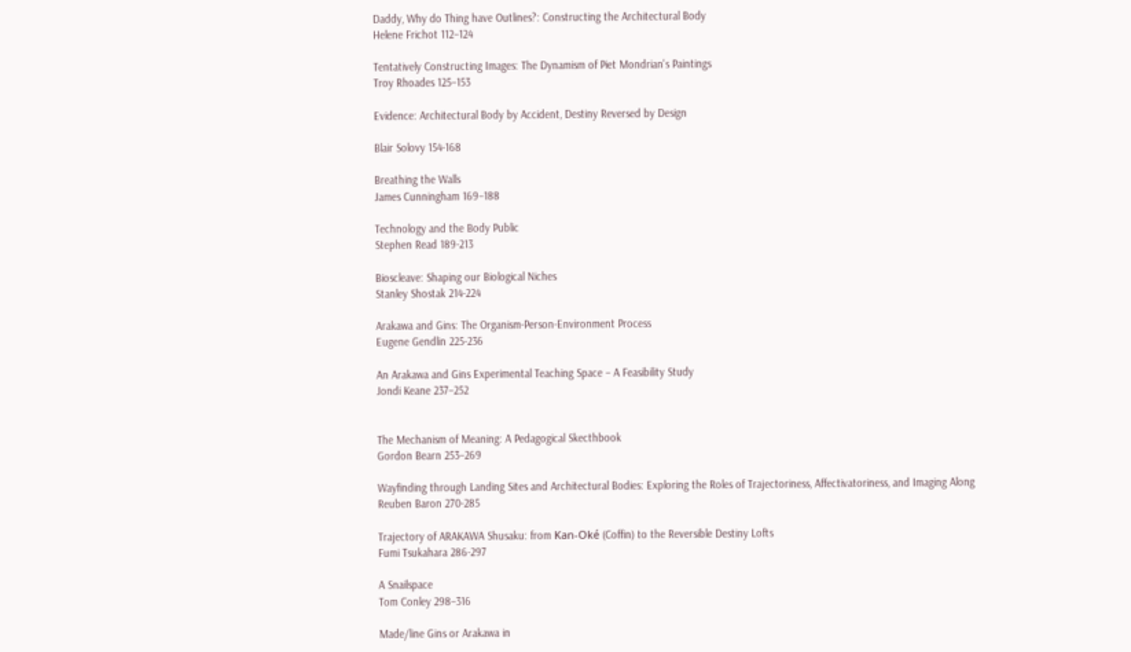Daddy, Why do Thing have Outlines?: Constructing the Architectural Body
Helene Frichot 112–124

Tentatively Constructing Images: The Dynamism of Piet Mondrian's Paintings
Troy Rhoades 125–153

Evidence: Architectural Body by Accident, Destiny Reversed by Design

Blair Solovy 154-168

Breathing the Walls
James Cunningham 169–188

Technology and the Body Public
Stephen Read 189-213

Bioscleave: Shaping our Biological Niches
Stanley Shostak 214-224

Arakawa and Gins: The Organism-Person-Environment Process
Eugene Gendlin 225-236

An Arakawa and Gins Experimental Teaching Space – A Feasibility Study
Jondi Keane 237–252


The Mechanism of Meaning: A Pedagogical Skecthbook
Gordon Bearn 253–269

Wayfinding through Landing Sites and Architectural Bodies: Exploring the Roles of Trajectoriness, Affectivatoriness, and Imaging Along
Reuben Baron 270-285

Trajectory of ARAKAWA Shusaku: from Kan-Oké (Coffin) to the Reversible Destiny Lofts
Fumi Tsukahara 286-297

A Snailspace
Tom Conley 298–316

Made/line Gins or Arakawa in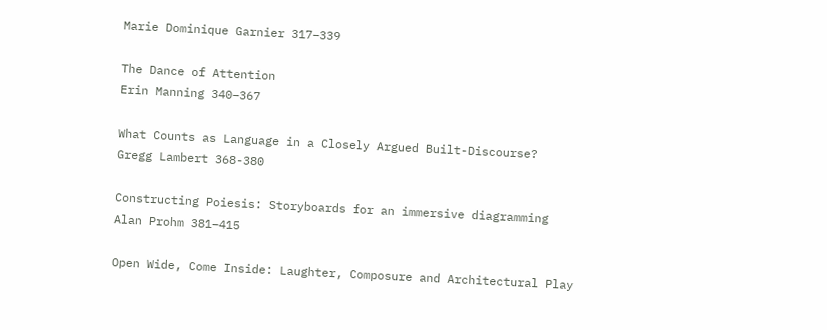Marie Dominique Garnier 317–339

The Dance of Attention
Erin Manning 340–367

What Counts as Language in a Closely Argued Built-Discourse?
Gregg Lambert 368-380

Constructing Poiesis: Storyboards for an immersive diagramming
Alan Prohm 381–415

Open Wide, Come Inside: Laughter, Composure and Architectural Play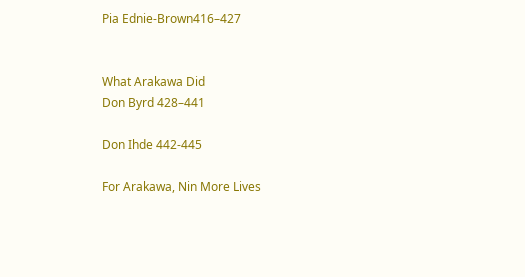Pia Ednie-Brown416–427


What Arakawa Did
Don Byrd 428–441

Don Ihde 442-445

For Arakawa, Nin More Lives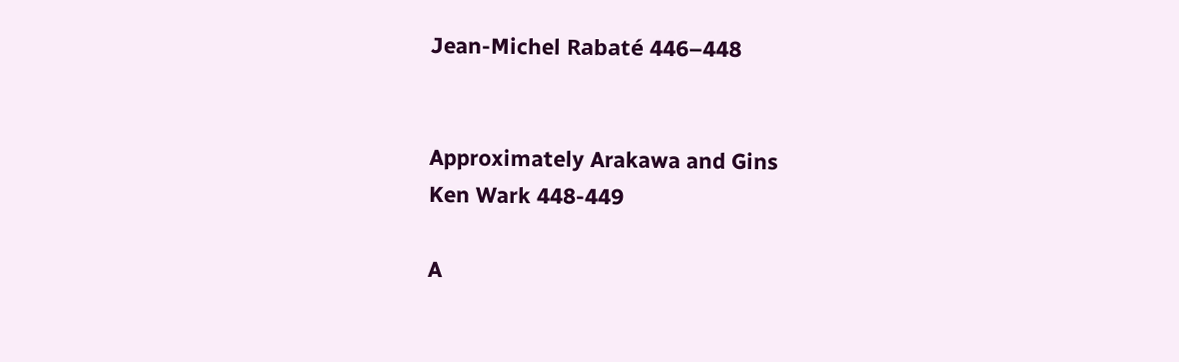Jean-Michel Rabaté 446–448


Approximately Arakawa and Gins
Ken Wark 448-449

A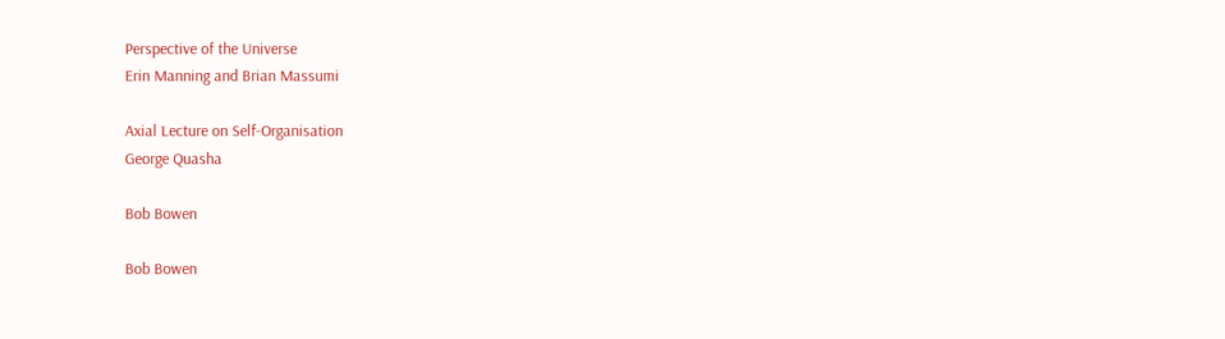Perspective of the Universe
Erin Manning and Brian Massumi

Axial Lecture on Self-Organisation
George Quasha

Bob Bowen

Bob Bowen